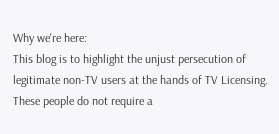Why we're here:
This blog is to highlight the unjust persecution of legitimate non-TV users at the hands of TV Licensing. These people do not require a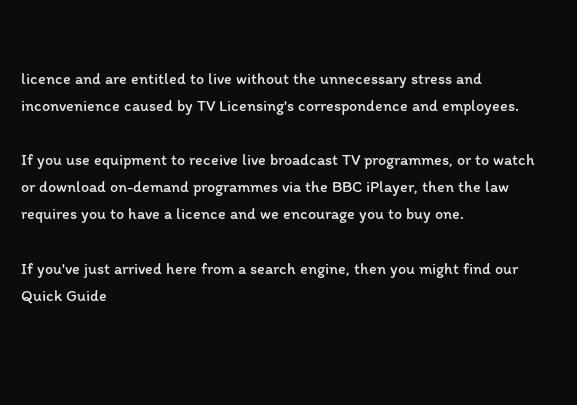licence and are entitled to live without the unnecessary stress and inconvenience caused by TV Licensing's correspondence and employees.

If you use equipment to receive live broadcast TV programmes, or to watch or download on-demand programmes via the BBC iPlayer, then the law requires you to have a licence and we encourage you to buy one.

If you've just arrived here from a search engine, then you might find our Quick Guide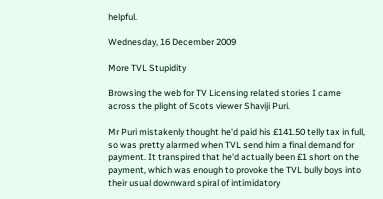helpful.

Wednesday, 16 December 2009

More TVL Stupidity

Browsing the web for TV Licensing related stories I came across the plight of Scots viewer Shaviji Puri.

Mr Puri mistakenly thought he'd paid his £141.50 telly tax in full, so was pretty alarmed when TVL send him a final demand for payment. It transpired that he'd actually been £1 short on the payment, which was enough to provoke the TVL bully boys into their usual downward spiral of intimidatory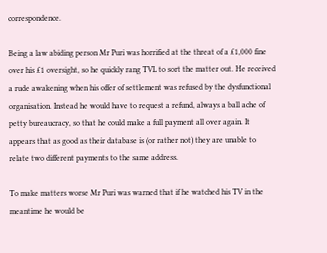correspondence.

Being a law abiding person Mr Puri was horrified at the threat of a £1,000 fine over his £1 oversight, so he quickly rang TVL to sort the matter out. He received a rude awakening when his offer of settlement was refused by the dysfunctional organisation. Instead he would have to request a refund, always a ball ache of petty bureaucracy, so that he could make a full payment all over again. It appears that as good as their database is (or rather not) they are unable to relate two different payments to the same address.

To make matters worse Mr Puri was warned that if he watched his TV in the meantime he would be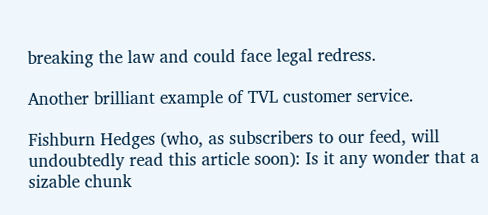breaking the law and could face legal redress.

Another brilliant example of TVL customer service.

Fishburn Hedges (who, as subscribers to our feed, will undoubtedly read this article soon): Is it any wonder that a sizable chunk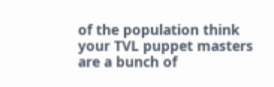of the population think your TVL puppet masters are a bunch of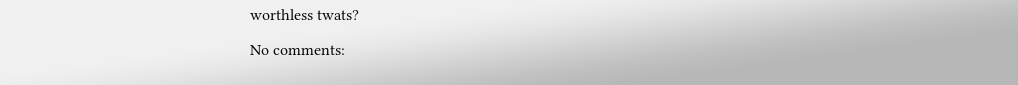worthless twats?

No comments: